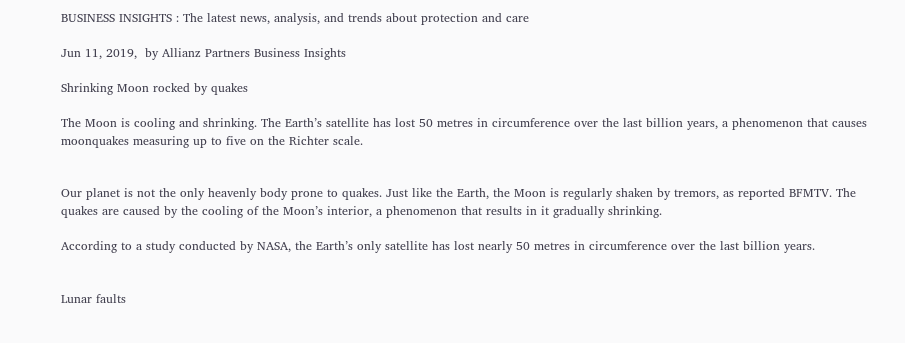BUSINESS INSIGHTS : The latest news, analysis, and trends about protection and care

Jun 11, 2019,  by Allianz Partners Business Insights

Shrinking Moon rocked by quakes

The Moon is cooling and shrinking. The Earth’s satellite has lost 50 metres in circumference over the last billion years, a phenomenon that causes moonquakes measuring up to five on the Richter scale.


Our planet is not the only heavenly body prone to quakes. Just like the Earth, the Moon is regularly shaken by tremors, as reported BFMTV. The quakes are caused by the cooling of the Moon’s interior, a phenomenon that results in it gradually shrinking.

According to a study conducted by NASA, the Earth’s only satellite has lost nearly 50 metres in circumference over the last billion years.


Lunar faults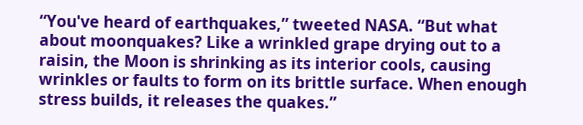“You've heard of earthquakes,” tweeted NASA. “But what about moonquakes? Like a wrinkled grape drying out to a raisin, the Moon is shrinking as its interior cools, causing wrinkles or faults to form on its brittle surface. When enough stress builds, it releases the quakes.”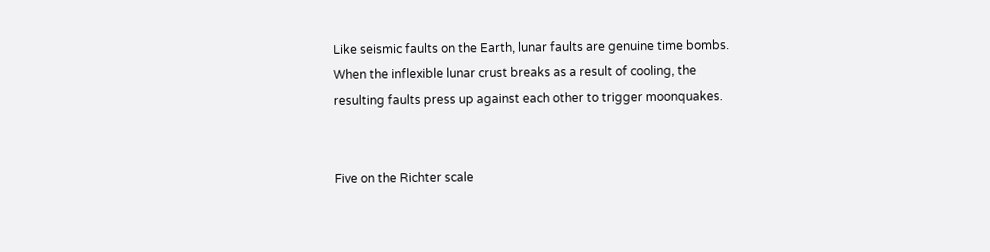Like seismic faults on the Earth, lunar faults are genuine time bombs. When the inflexible lunar crust breaks as a result of cooling, the resulting faults press up against each other to trigger moonquakes.


Five on the Richter scale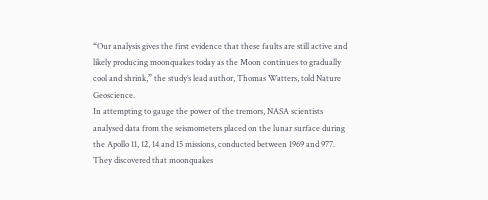“Our analysis gives the first evidence that these faults are still active and likely producing moonquakes today as the Moon continues to gradually cool and shrink,” the study’s lead author, Thomas Watters, told Nature Geoscience.
In attempting to gauge the power of the tremors, NASA scientists analysed data from the seismometers placed on the lunar surface during the Apollo 11, 12, 14 and 15 missions, conducted between 1969 and 977. They discovered that moonquakes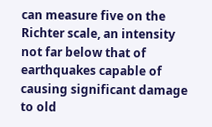can measure five on the Richter scale, an intensity not far below that of earthquakes capable of causing significant damage to old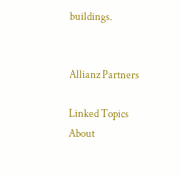buildings.


Allianz Partners

Linked Topics
About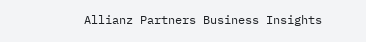Allianz Partners Business Insights